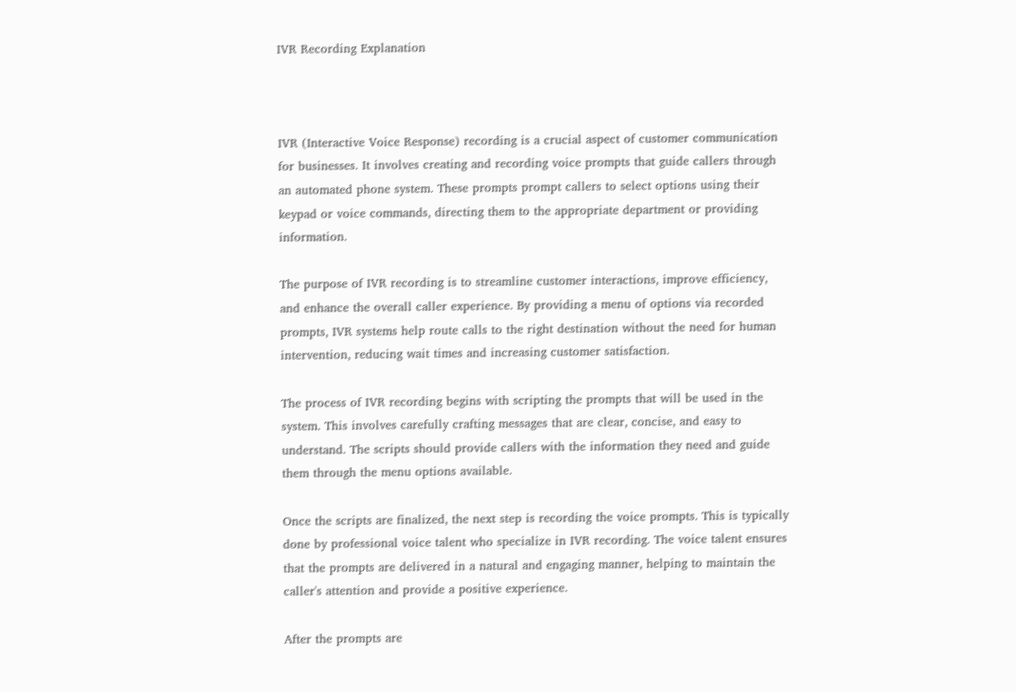IVR Recording Explanation



IVR (Interactive Voice Response) recording is a crucial aspect of customer communication for businesses. It involves creating and recording voice prompts that guide callers through an automated phone system. These prompts prompt callers to select options using their keypad or voice commands, directing them to the appropriate department or providing information.

The purpose of IVR recording is to streamline customer interactions, improve efficiency, and enhance the overall caller experience. By providing a menu of options via recorded prompts, IVR systems help route calls to the right destination without the need for human intervention, reducing wait times and increasing customer satisfaction.

The process of IVR recording begins with scripting the prompts that will be used in the system. This involves carefully crafting messages that are clear, concise, and easy to understand. The scripts should provide callers with the information they need and guide them through the menu options available.

Once the scripts are finalized, the next step is recording the voice prompts. This is typically done by professional voice talent who specialize in IVR recording. The voice talent ensures that the prompts are delivered in a natural and engaging manner, helping to maintain the caller's attention and provide a positive experience.

After the prompts are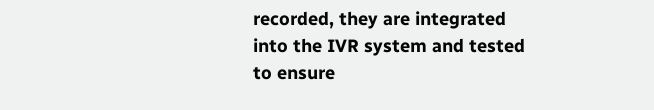recorded, they are integrated into the IVR system and tested to ensure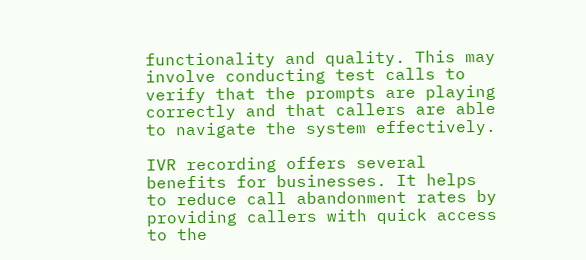functionality and quality. This may involve conducting test calls to verify that the prompts are playing correctly and that callers are able to navigate the system effectively.

IVR recording offers several benefits for businesses. It helps to reduce call abandonment rates by providing callers with quick access to the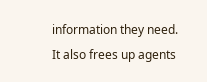information they need. It also frees up agents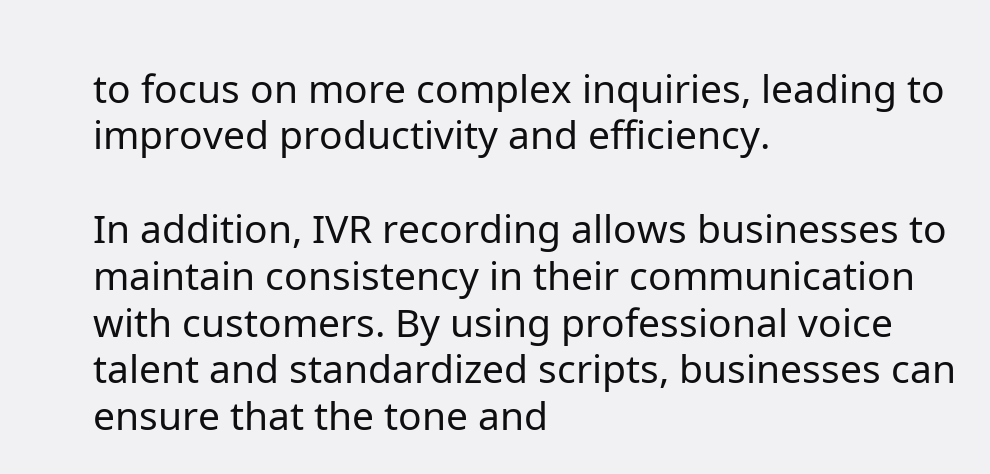to focus on more complex inquiries, leading to improved productivity and efficiency.

In addition, IVR recording allows businesses to maintain consistency in their communication with customers. By using professional voice talent and standardized scripts, businesses can ensure that the tone and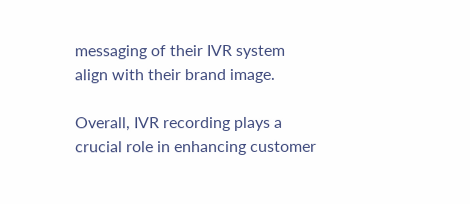messaging of their IVR system align with their brand image.

Overall, IVR recording plays a crucial role in enhancing customer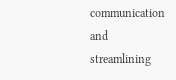communication and streamlining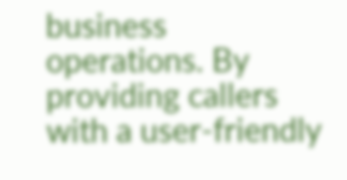business operations. By providing callers with a user-friendly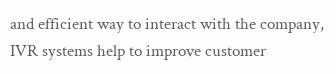and efficient way to interact with the company, IVR systems help to improve customer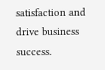satisfaction and drive business success.